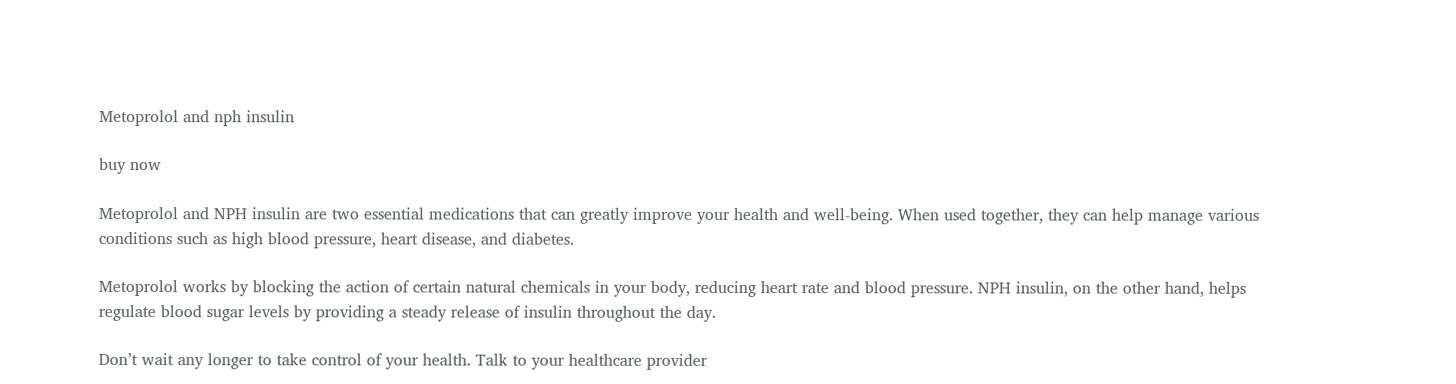Metoprolol and nph insulin

buy now

Metoprolol and NPH insulin are two essential medications that can greatly improve your health and well-being. When used together, they can help manage various conditions such as high blood pressure, heart disease, and diabetes.

Metoprolol works by blocking the action of certain natural chemicals in your body, reducing heart rate and blood pressure. NPH insulin, on the other hand, helps regulate blood sugar levels by providing a steady release of insulin throughout the day.

Don’t wait any longer to take control of your health. Talk to your healthcare provider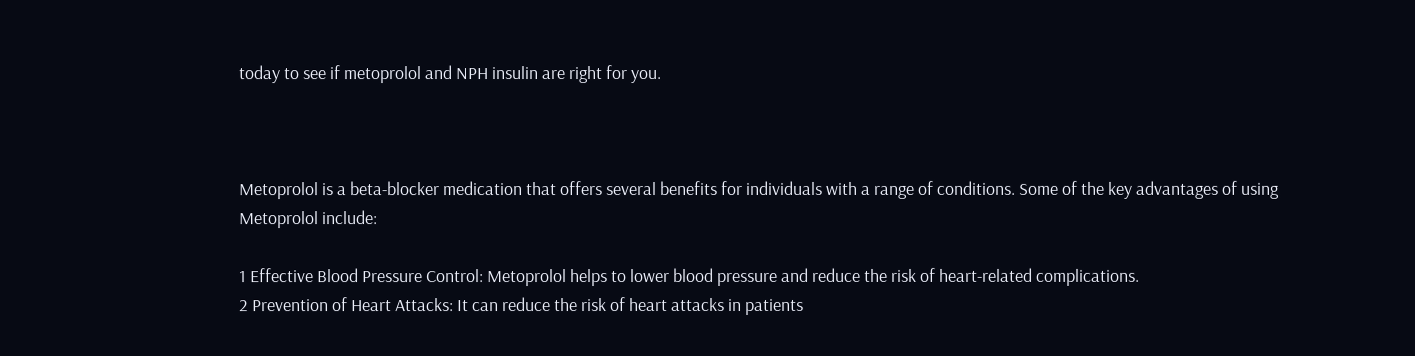today to see if metoprolol and NPH insulin are right for you.



Metoprolol is a beta-blocker medication that offers several benefits for individuals with a range of conditions. Some of the key advantages of using Metoprolol include:

1 Effective Blood Pressure Control: Metoprolol helps to lower blood pressure and reduce the risk of heart-related complications.
2 Prevention of Heart Attacks: It can reduce the risk of heart attacks in patients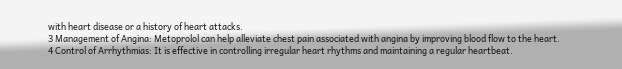with heart disease or a history of heart attacks.
3 Management of Angina: Metoprolol can help alleviate chest pain associated with angina by improving blood flow to the heart.
4 Control of Arrhythmias: It is effective in controlling irregular heart rhythms and maintaining a regular heartbeat.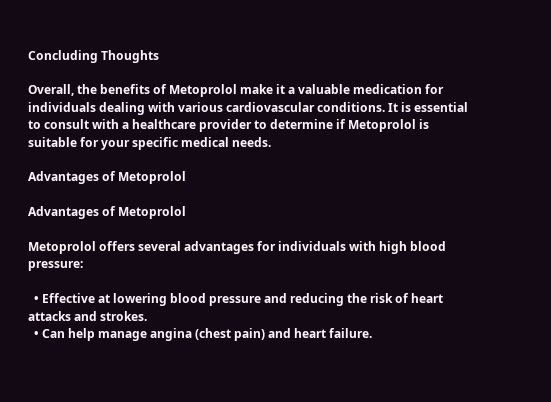Concluding Thoughts

Overall, the benefits of Metoprolol make it a valuable medication for individuals dealing with various cardiovascular conditions. It is essential to consult with a healthcare provider to determine if Metoprolol is suitable for your specific medical needs.

Advantages of Metoprolol

Advantages of Metoprolol

Metoprolol offers several advantages for individuals with high blood pressure:

  • Effective at lowering blood pressure and reducing the risk of heart attacks and strokes.
  • Can help manage angina (chest pain) and heart failure.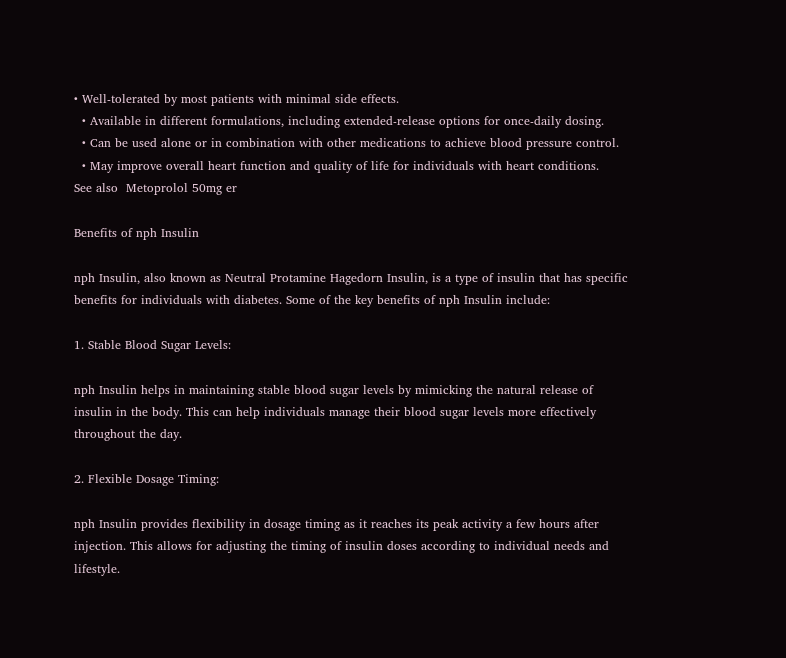• Well-tolerated by most patients with minimal side effects.
  • Available in different formulations, including extended-release options for once-daily dosing.
  • Can be used alone or in combination with other medications to achieve blood pressure control.
  • May improve overall heart function and quality of life for individuals with heart conditions.
See also  Metoprolol 50mg er

Benefits of nph Insulin

nph Insulin, also known as Neutral Protamine Hagedorn Insulin, is a type of insulin that has specific benefits for individuals with diabetes. Some of the key benefits of nph Insulin include:

1. Stable Blood Sugar Levels:

nph Insulin helps in maintaining stable blood sugar levels by mimicking the natural release of insulin in the body. This can help individuals manage their blood sugar levels more effectively throughout the day.

2. Flexible Dosage Timing:

nph Insulin provides flexibility in dosage timing as it reaches its peak activity a few hours after injection. This allows for adjusting the timing of insulin doses according to individual needs and lifestyle.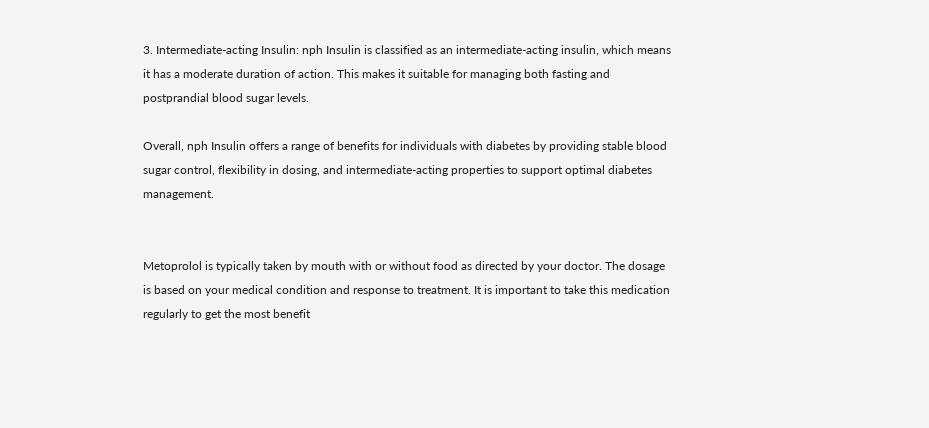3. Intermediate-acting Insulin: nph Insulin is classified as an intermediate-acting insulin, which means it has a moderate duration of action. This makes it suitable for managing both fasting and postprandial blood sugar levels.

Overall, nph Insulin offers a range of benefits for individuals with diabetes by providing stable blood sugar control, flexibility in dosing, and intermediate-acting properties to support optimal diabetes management.


Metoprolol is typically taken by mouth with or without food as directed by your doctor. The dosage is based on your medical condition and response to treatment. It is important to take this medication regularly to get the most benefit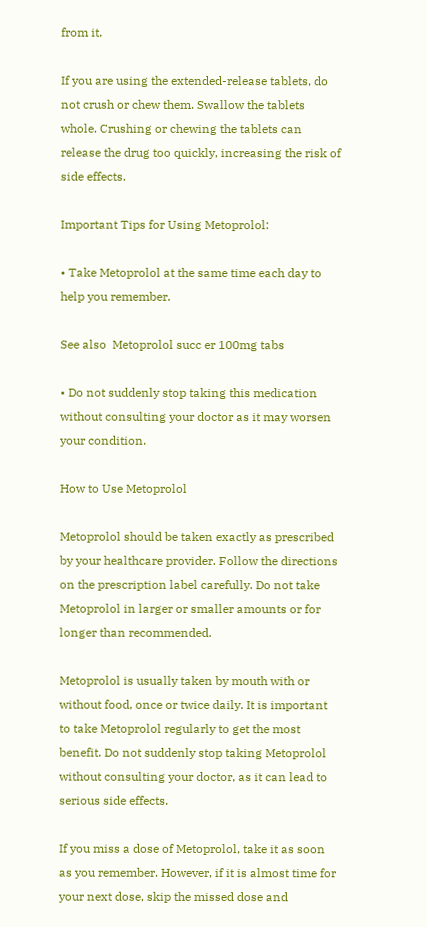from it.

If you are using the extended-release tablets, do not crush or chew them. Swallow the tablets whole. Crushing or chewing the tablets can release the drug too quickly, increasing the risk of side effects.

Important Tips for Using Metoprolol:

• Take Metoprolol at the same time each day to help you remember.

See also  Metoprolol succ er 100mg tabs

• Do not suddenly stop taking this medication without consulting your doctor as it may worsen your condition.

How to Use Metoprolol

Metoprolol should be taken exactly as prescribed by your healthcare provider. Follow the directions on the prescription label carefully. Do not take Metoprolol in larger or smaller amounts or for longer than recommended.

Metoprolol is usually taken by mouth with or without food, once or twice daily. It is important to take Metoprolol regularly to get the most benefit. Do not suddenly stop taking Metoprolol without consulting your doctor, as it can lead to serious side effects.

If you miss a dose of Metoprolol, take it as soon as you remember. However, if it is almost time for your next dose, skip the missed dose and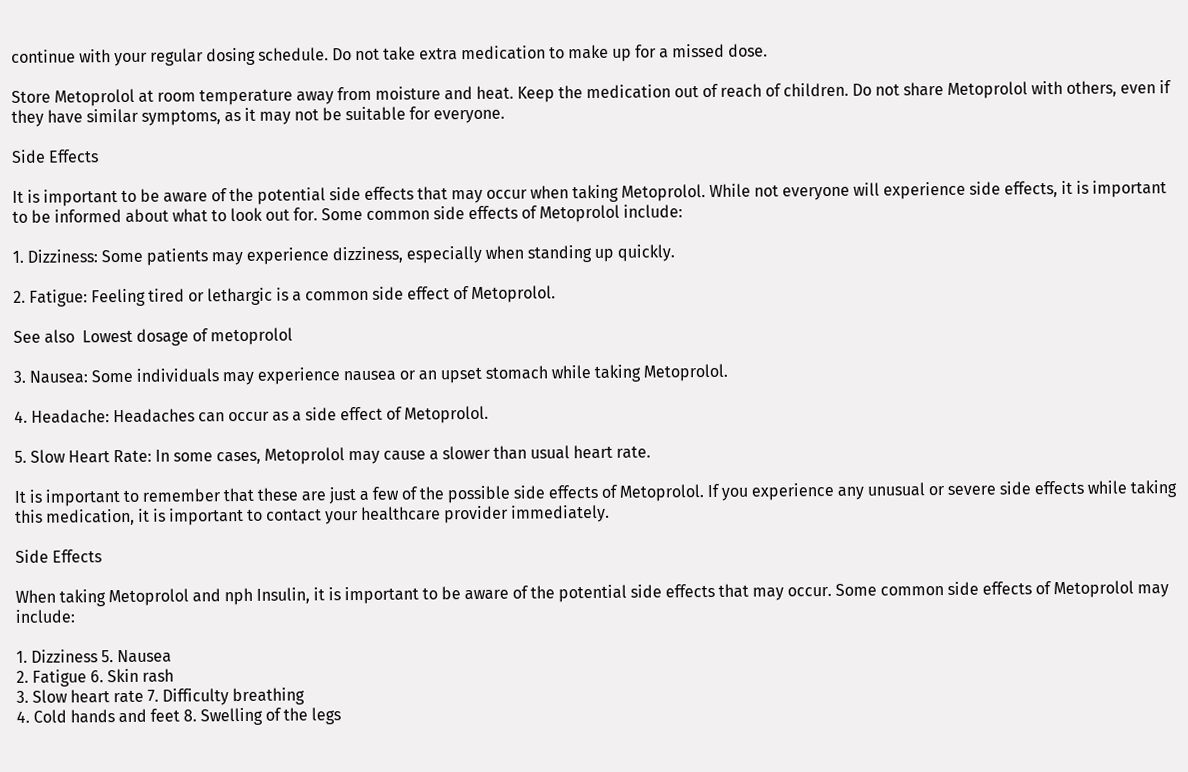continue with your regular dosing schedule. Do not take extra medication to make up for a missed dose.

Store Metoprolol at room temperature away from moisture and heat. Keep the medication out of reach of children. Do not share Metoprolol with others, even if they have similar symptoms, as it may not be suitable for everyone.

Side Effects

It is important to be aware of the potential side effects that may occur when taking Metoprolol. While not everyone will experience side effects, it is important to be informed about what to look out for. Some common side effects of Metoprolol include:

1. Dizziness: Some patients may experience dizziness, especially when standing up quickly.

2. Fatigue: Feeling tired or lethargic is a common side effect of Metoprolol.

See also  Lowest dosage of metoprolol

3. Nausea: Some individuals may experience nausea or an upset stomach while taking Metoprolol.

4. Headache: Headaches can occur as a side effect of Metoprolol.

5. Slow Heart Rate: In some cases, Metoprolol may cause a slower than usual heart rate.

It is important to remember that these are just a few of the possible side effects of Metoprolol. If you experience any unusual or severe side effects while taking this medication, it is important to contact your healthcare provider immediately.

Side Effects

When taking Metoprolol and nph Insulin, it is important to be aware of the potential side effects that may occur. Some common side effects of Metoprolol may include:

1. Dizziness 5. Nausea
2. Fatigue 6. Skin rash
3. Slow heart rate 7. Difficulty breathing
4. Cold hands and feet 8. Swelling of the legs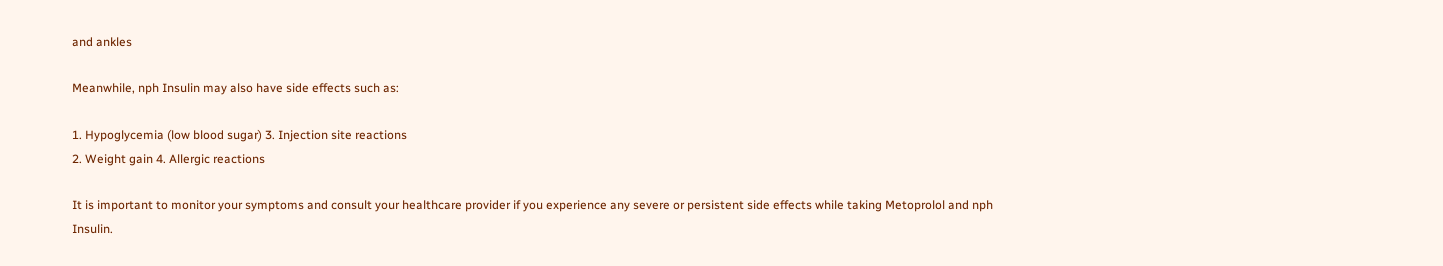and ankles

Meanwhile, nph Insulin may also have side effects such as:

1. Hypoglycemia (low blood sugar) 3. Injection site reactions
2. Weight gain 4. Allergic reactions

It is important to monitor your symptoms and consult your healthcare provider if you experience any severe or persistent side effects while taking Metoprolol and nph Insulin.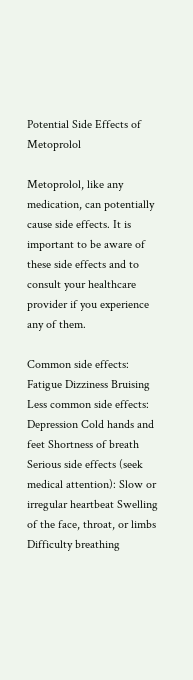Potential Side Effects of Metoprolol

Metoprolol, like any medication, can potentially cause side effects. It is important to be aware of these side effects and to consult your healthcare provider if you experience any of them.

Common side effects: Fatigue Dizziness Bruising
Less common side effects: Depression Cold hands and feet Shortness of breath
Serious side effects (seek medical attention): Slow or irregular heartbeat Swelling of the face, throat, or limbs Difficulty breathing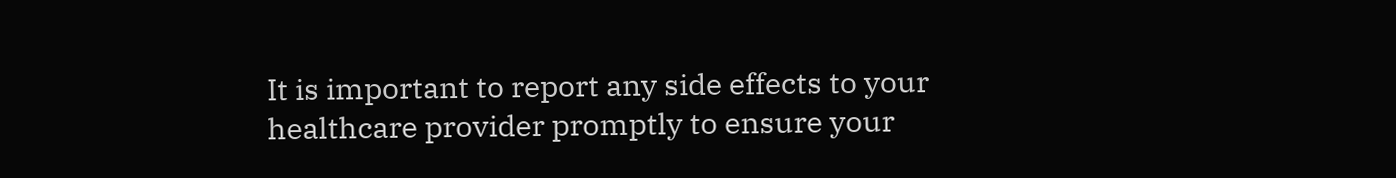It is important to report any side effects to your healthcare provider promptly to ensure your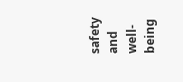safety and well-being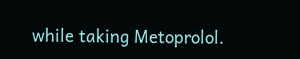while taking Metoprolol.